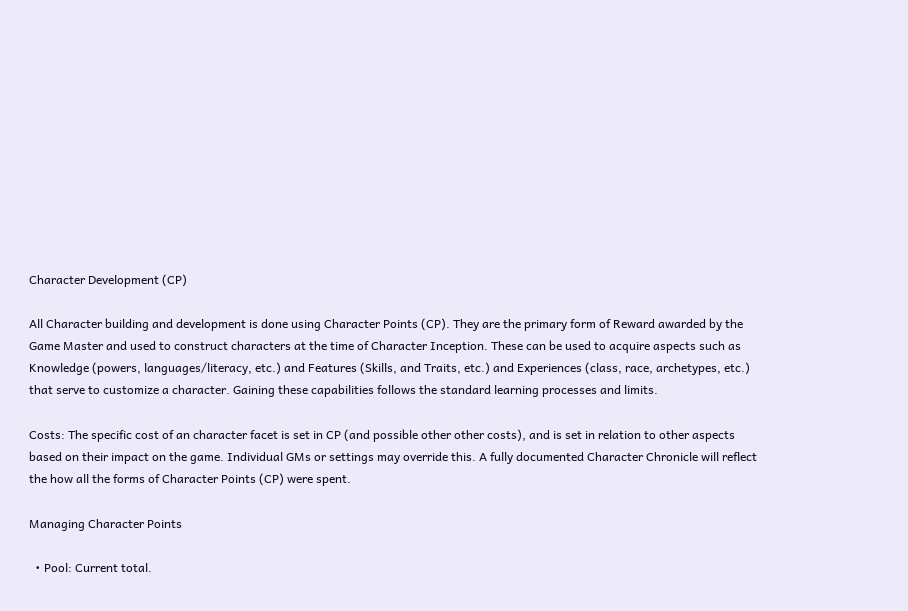Character Development (CP)

All Character building and development is done using Character Points (CP). They are the primary form of Reward awarded by the Game Master and used to construct characters at the time of Character Inception. These can be used to acquire aspects such as Knowledge (powers, languages/literacy, etc.) and Features (Skills, and Traits, etc.) and Experiences (class, race, archetypes, etc.) that serve to customize a character. Gaining these capabilities follows the standard learning processes and limits.

Costs: The specific cost of an character facet is set in CP (and possible other other costs), and is set in relation to other aspects based on their impact on the game. Individual GMs or settings may override this. A fully documented Character Chronicle will reflect the how all the forms of Character Points (CP) were spent.

Managing Character Points

  • Pool: Current total.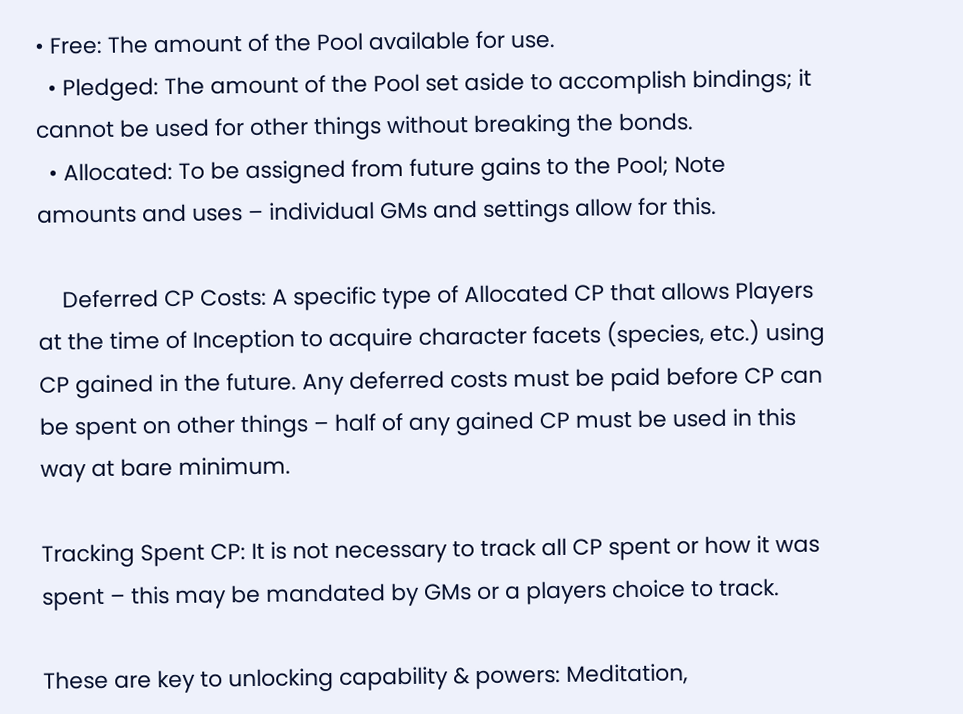• Free: The amount of the Pool available for use.
  • Pledged: The amount of the Pool set aside to accomplish bindings; it cannot be used for other things without breaking the bonds.
  • Allocated: To be assigned from future gains to the Pool; Note amounts and uses – individual GMs and settings allow for this.

    Deferred CP Costs: A specific type of Allocated CP that allows Players at the time of Inception to acquire character facets (species, etc.) using CP gained in the future. Any deferred costs must be paid before CP can be spent on other things – half of any gained CP must be used in this way at bare minimum.

Tracking Spent CP: It is not necessary to track all CP spent or how it was spent – this may be mandated by GMs or a players choice to track.

These are key to unlocking capability & powers: Meditation,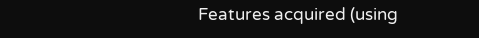Features acquired (using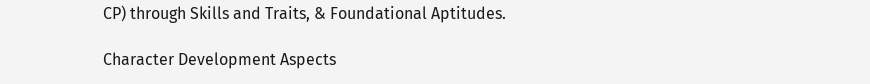CP) through Skills and Traits, & Foundational Aptitudes.

Character Development Aspects